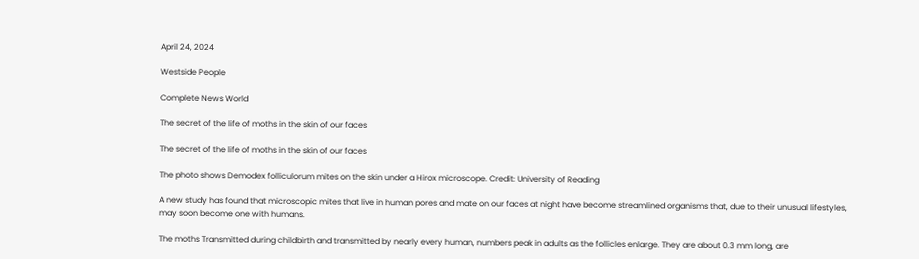April 24, 2024

Westside People

Complete News World

The secret of the life of moths in the skin of our faces

The secret of the life of moths in the skin of our faces

The photo shows Demodex folliculorum mites on the skin under a Hirox microscope. Credit: University of Reading

A new study has found that microscopic mites that live in human pores and mate on our faces at night have become streamlined organisms that, due to their unusual lifestyles, may soon become one with humans.

The moths Transmitted during childbirth and transmitted by nearly every human, numbers peak in adults as the follicles enlarge. They are about 0.3 mm long, are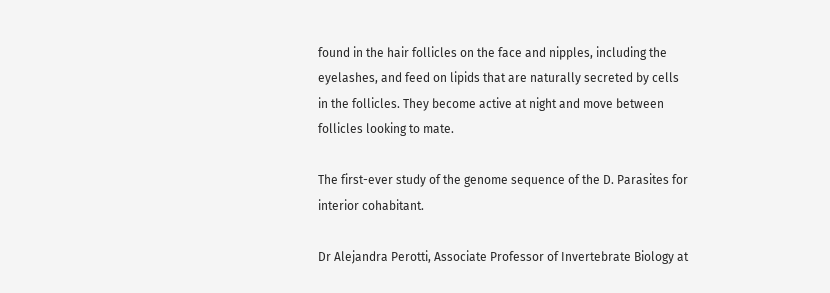found in the hair follicles on the face and nipples, including the eyelashes, and feed on lipids that are naturally secreted by cells in the follicles. They become active at night and move between follicles looking to mate.

The first-ever study of the genome sequence of the D. Parasites for interior cohabitant.

Dr Alejandra Perotti, Associate Professor of Invertebrate Biology at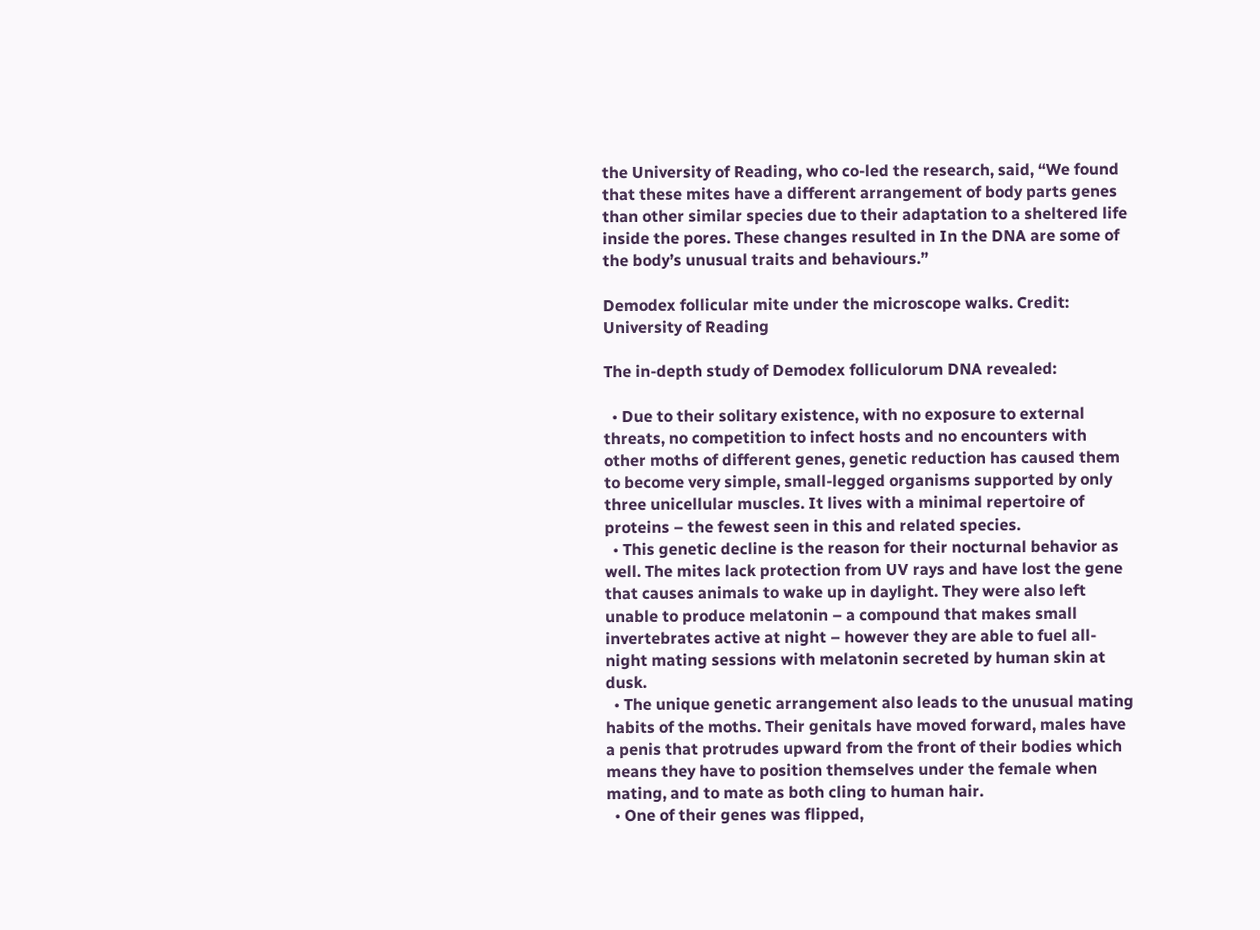the University of Reading, who co-led the research, said, “We found that these mites have a different arrangement of body parts genes than other similar species due to their adaptation to a sheltered life inside the pores. These changes resulted in In the DNA are some of the body’s unusual traits and behaviours.”

Demodex follicular mite under the microscope walks. Credit: University of Reading

The in-depth study of Demodex folliculorum DNA revealed:

  • Due to their solitary existence, with no exposure to external threats, no competition to infect hosts and no encounters with other moths of different genes, genetic reduction has caused them to become very simple, small-legged organisms supported by only three unicellular muscles. It lives with a minimal repertoire of proteins – the fewest seen in this and related species.
  • This genetic decline is the reason for their nocturnal behavior as well. The mites lack protection from UV rays and have lost the gene that causes animals to wake up in daylight. They were also left unable to produce melatonin – a compound that makes small invertebrates active at night – however they are able to fuel all-night mating sessions with melatonin secreted by human skin at dusk.
  • The unique genetic arrangement also leads to the unusual mating habits of the moths. Their genitals have moved forward, males have a penis that protrudes upward from the front of their bodies which means they have to position themselves under the female when mating, and to mate as both cling to human hair.
  • One of their genes was flipped,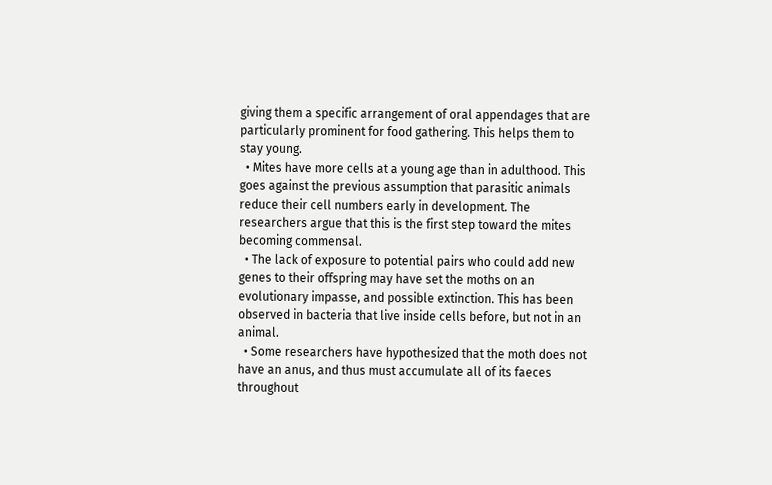giving them a specific arrangement of oral appendages that are particularly prominent for food gathering. This helps them to stay young.
  • Mites have more cells at a young age than in adulthood. This goes against the previous assumption that parasitic animals reduce their cell numbers early in development. The researchers argue that this is the first step toward the mites becoming commensal.
  • The lack of exposure to potential pairs who could add new genes to their offspring may have set the moths on an evolutionary impasse, and possible extinction. This has been observed in bacteria that live inside cells before, but not in an animal.
  • Some researchers have hypothesized that the moth does not have an anus, and thus must accumulate all of its faeces throughout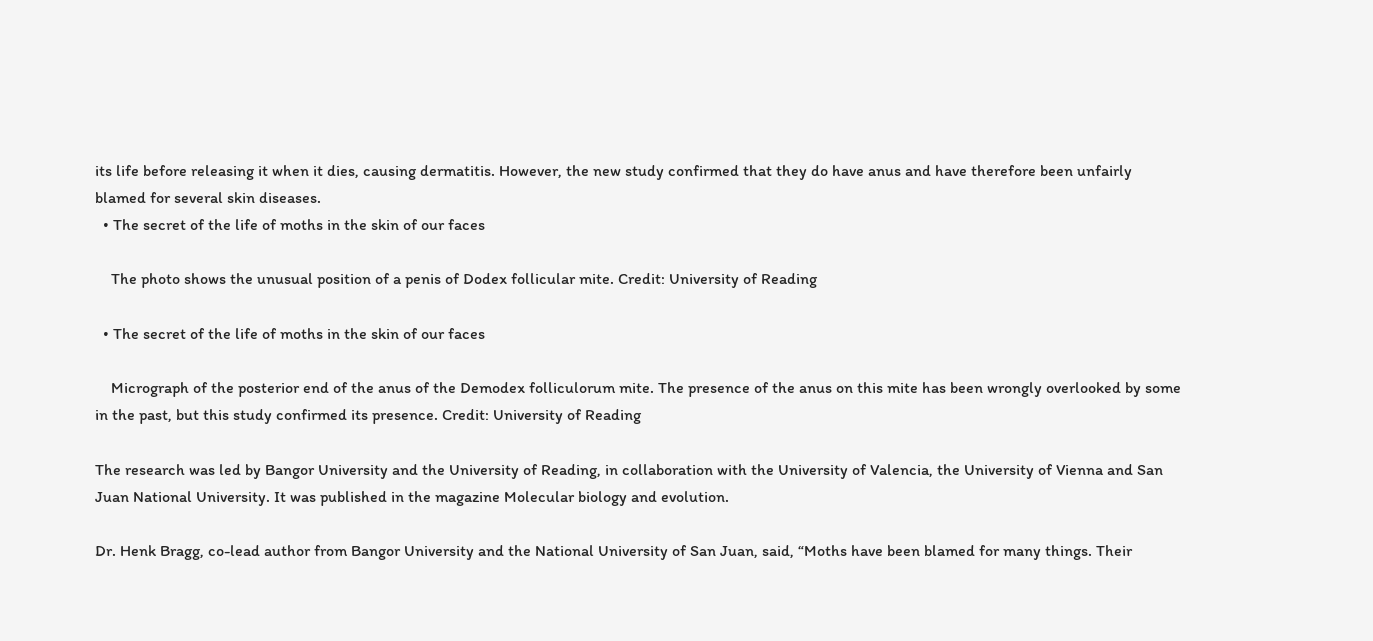its life before releasing it when it dies, causing dermatitis. However, the new study confirmed that they do have anus and have therefore been unfairly blamed for several skin diseases.
  • The secret of the life of moths in the skin of our faces

    The photo shows the unusual position of a penis of Dodex follicular mite. Credit: University of Reading

  • The secret of the life of moths in the skin of our faces

    Micrograph of the posterior end of the anus of the Demodex folliculorum mite. The presence of the anus on this mite has been wrongly overlooked by some in the past, but this study confirmed its presence. Credit: University of Reading

The research was led by Bangor University and the University of Reading, in collaboration with the University of Valencia, the University of Vienna and San Juan National University. It was published in the magazine Molecular biology and evolution.

Dr. Henk Bragg, co-lead author from Bangor University and the National University of San Juan, said, “Moths have been blamed for many things. Their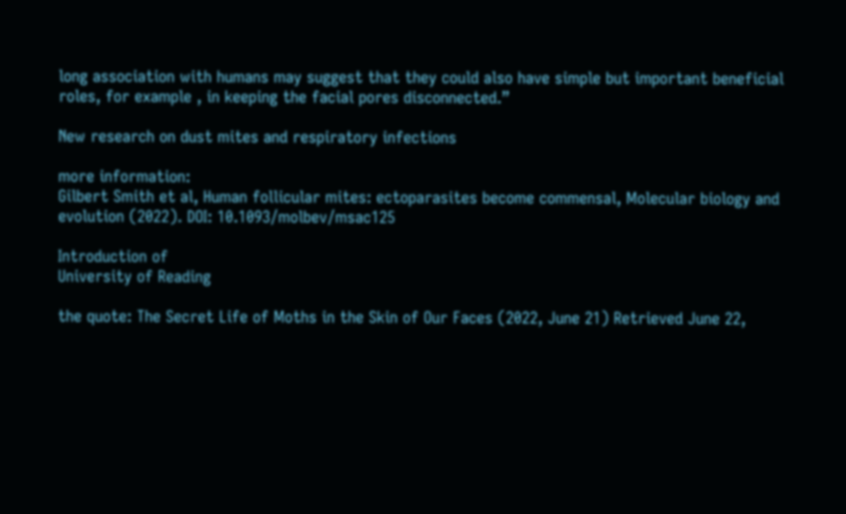long association with humans may suggest that they could also have simple but important beneficial roles, for example , in keeping the facial pores disconnected.”

New research on dust mites and respiratory infections

more information:
Gilbert Smith et al, Human follicular mites: ectoparasites become commensal, Molecular biology and evolution (2022). DOI: 10.1093/molbev/msac125

Introduction of
University of Reading

the quote: The Secret Life of Moths in the Skin of Our Faces (2022, June 21) Retrieved June 22,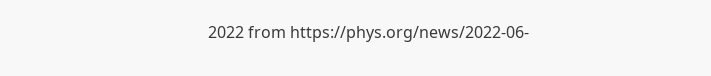2022 from https://phys.org/news/2022-06-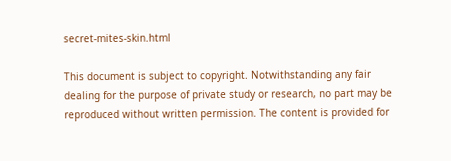secret-mites-skin.html

This document is subject to copyright. Notwithstanding any fair dealing for the purpose of private study or research, no part may be reproduced without written permission. The content is provided for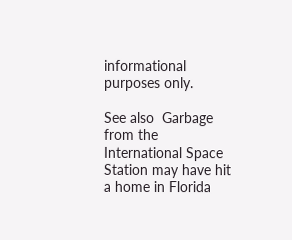informational purposes only.

See also  Garbage from the International Space Station may have hit a home in Florida